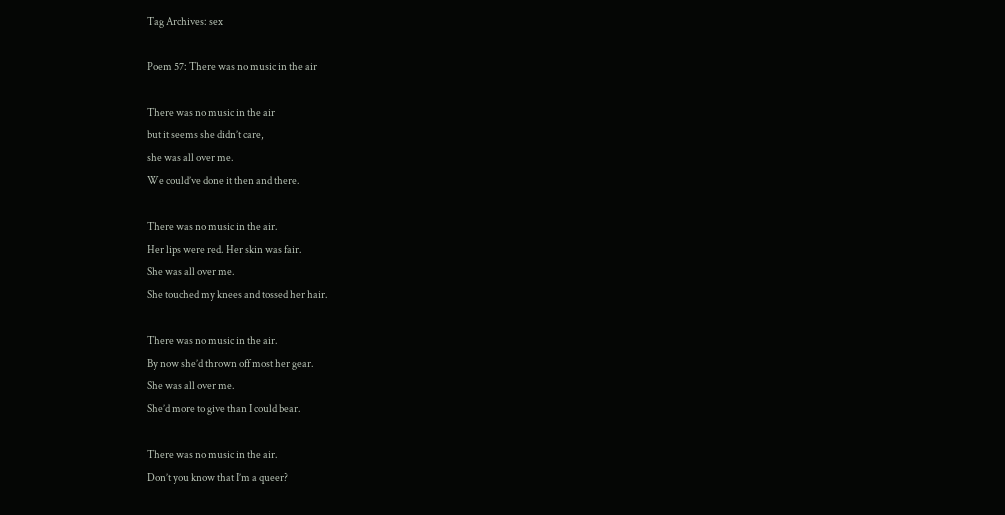Tag Archives: sex

Poem 57: There was no music in the air

There was no music in the air
but it seems she didn’t care,
she was all over me.
We could’ve done it then and there.

There was no music in the air.
Her lips were red. Her skin was fair.
She was all over me.
She touched my knees and tossed her hair.

There was no music in the air.
By now she’d thrown off most her gear.
She was all over me.
She’d more to give than I could bear.

There was no music in the air.
Don’t you know that I’m a queer?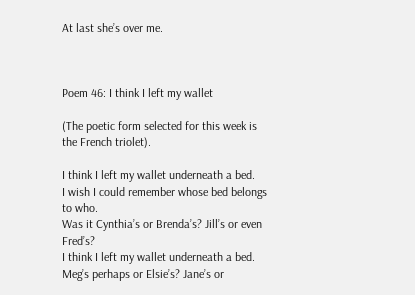At last she’s over me.



Poem 46: I think I left my wallet

(The poetic form selected for this week is the French triolet).

I think I left my wallet underneath a bed.
I wish I could remember whose bed belongs to who.
Was it Cynthia’s or Brenda’s? Jill’s or even Fred’s?
I think I left my wallet underneath a bed.
Meg’s perhaps or Elsie’s? Jane’s or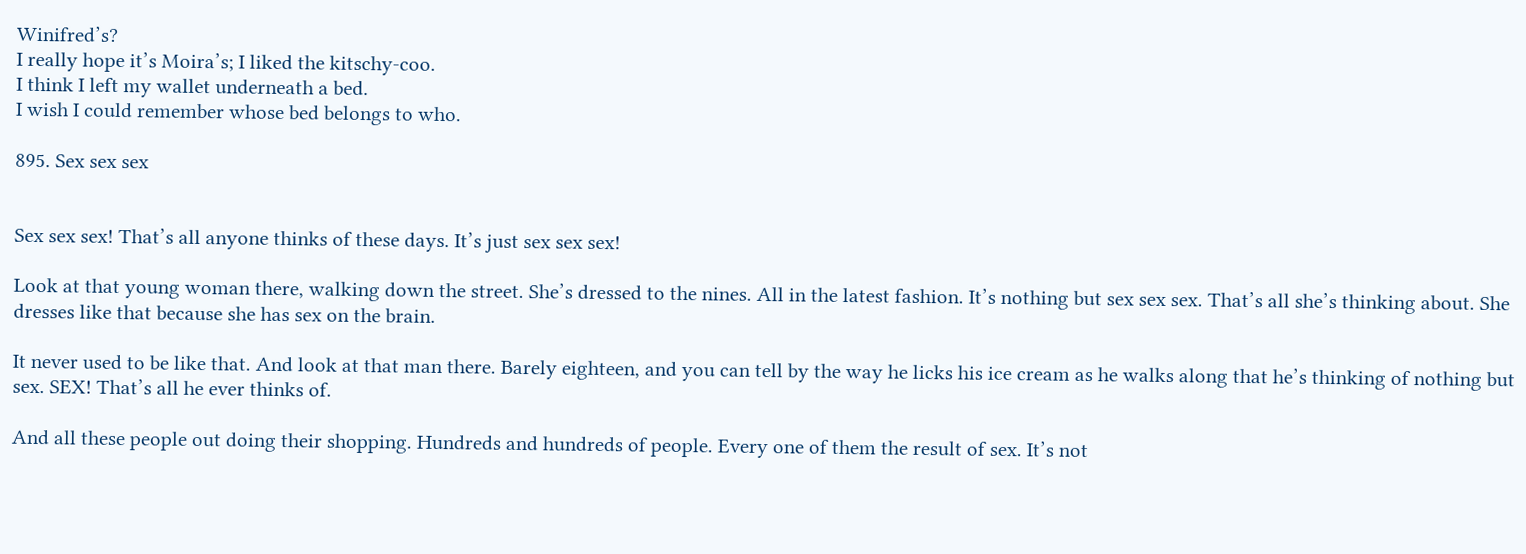Winifred’s?
I really hope it’s Moira’s; I liked the kitschy-coo.
I think I left my wallet underneath a bed.
I wish I could remember whose bed belongs to who.

895. Sex sex sex


Sex sex sex! That’s all anyone thinks of these days. It’s just sex sex sex!

Look at that young woman there, walking down the street. She’s dressed to the nines. All in the latest fashion. It’s nothing but sex sex sex. That’s all she’s thinking about. She dresses like that because she has sex on the brain.

It never used to be like that. And look at that man there. Barely eighteen, and you can tell by the way he licks his ice cream as he walks along that he’s thinking of nothing but sex. SEX! That’s all he ever thinks of.

And all these people out doing their shopping. Hundreds and hundreds of people. Every one of them the result of sex. It’s not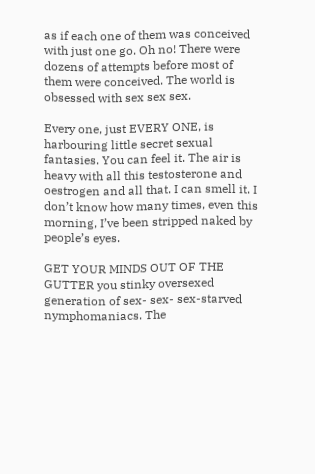as if each one of them was conceived with just one go. Oh no! There were dozens of attempts before most of them were conceived. The world is obsessed with sex sex sex.

Every one, just EVERY ONE, is harbouring little secret sexual fantasies. You can feel it. The air is heavy with all this testosterone and oestrogen and all that. I can smell it. I don’t know how many times, even this morning, I’ve been stripped naked by people’s eyes.

GET YOUR MINDS OUT OF THE GUTTER you stinky oversexed generation of sex- sex- sex-starved nymphomaniacs. The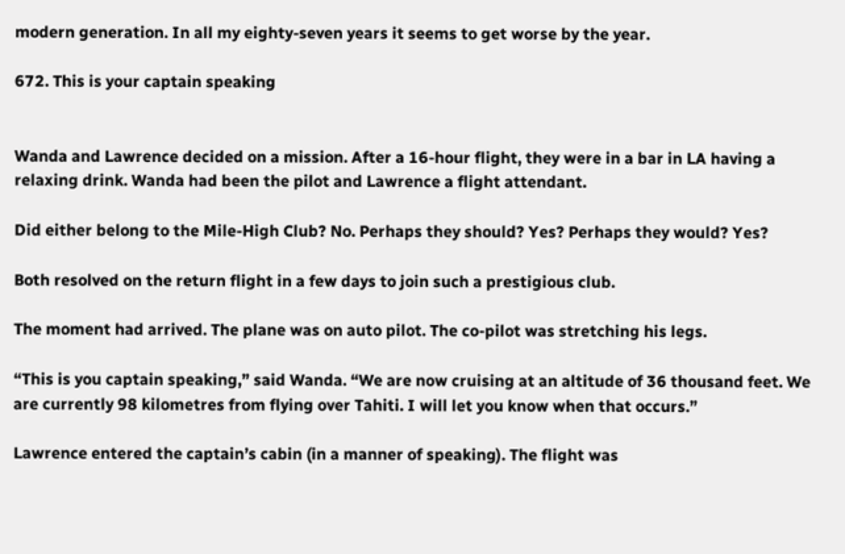modern generation. In all my eighty-seven years it seems to get worse by the year.

672. This is your captain speaking


Wanda and Lawrence decided on a mission. After a 16-hour flight, they were in a bar in LA having a relaxing drink. Wanda had been the pilot and Lawrence a flight attendant.

Did either belong to the Mile-High Club? No. Perhaps they should? Yes? Perhaps they would? Yes?

Both resolved on the return flight in a few days to join such a prestigious club.

The moment had arrived. The plane was on auto pilot. The co-pilot was stretching his legs.

“This is you captain speaking,” said Wanda. “We are now cruising at an altitude of 36 thousand feet. We are currently 98 kilometres from flying over Tahiti. I will let you know when that occurs.”

Lawrence entered the captain’s cabin (in a manner of speaking). The flight was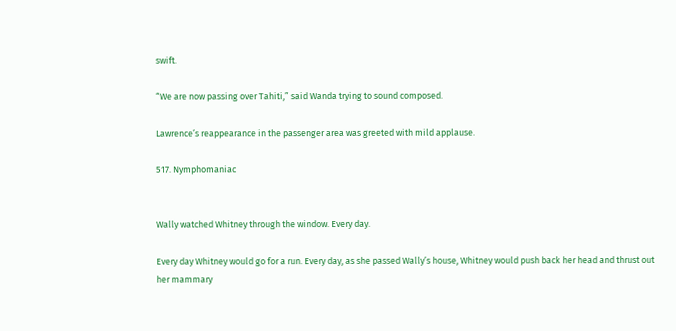swift.

“We are now passing over Tahiti,” said Wanda trying to sound composed.

Lawrence’s reappearance in the passenger area was greeted with mild applause.

517. Nymphomaniac


Wally watched Whitney through the window. Every day.

Every day Whitney would go for a run. Every day, as she passed Wally’s house, Whitney would push back her head and thrust out her mammary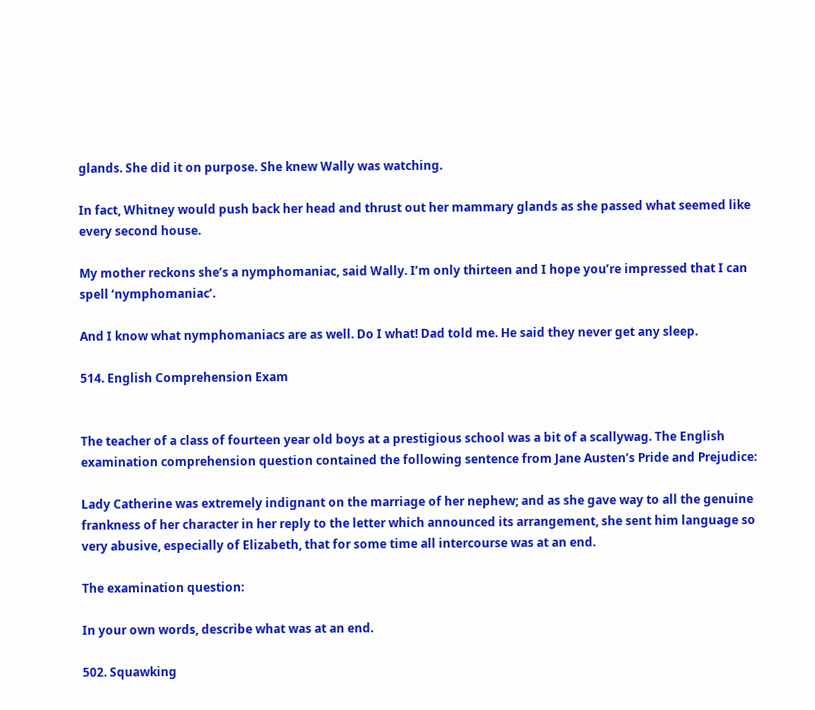glands. She did it on purpose. She knew Wally was watching.

In fact, Whitney would push back her head and thrust out her mammary glands as she passed what seemed like every second house.

My mother reckons she’s a nymphomaniac, said Wally. I’m only thirteen and I hope you’re impressed that I can spell ‘nymphomaniac’.

And I know what nymphomaniacs are as well. Do I what! Dad told me. He said they never get any sleep.

514. English Comprehension Exam


The teacher of a class of fourteen year old boys at a prestigious school was a bit of a scallywag. The English examination comprehension question contained the following sentence from Jane Austen’s Pride and Prejudice:

Lady Catherine was extremely indignant on the marriage of her nephew; and as she gave way to all the genuine frankness of her character in her reply to the letter which announced its arrangement, she sent him language so very abusive, especially of Elizabeth, that for some time all intercourse was at an end.

The examination question:

In your own words, describe what was at an end.

502. Squawking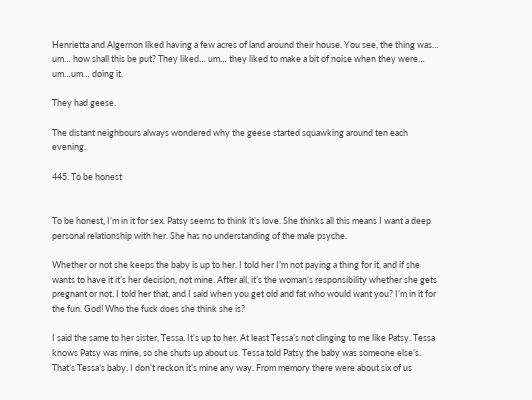Henrietta and Algernon liked having a few acres of land around their house. You see, the thing was… um… how shall this be put? They liked… um… they liked to make a bit of noise when they were… um…um… doing it.

They had geese.

The distant neighbours always wondered why the geese started squawking around ten each evening.

445. To be honest


To be honest, I’m in it for sex. Patsy seems to think it’s love. She thinks all this means I want a deep personal relationship with her. She has no understanding of the male psyche.

Whether or not she keeps the baby is up to her. I told her I’m not paying a thing for it, and if she wants to have it it’s her decision, not mine. After all, it’s the woman’s responsibility whether she gets pregnant or not. I told her that, and I said when you get old and fat who would want you? I’m in it for the fun. God! Who the fuck does she think she is?

I said the same to her sister, Tessa. It’s up to her. At least Tessa’s not clinging to me like Patsy. Tessa knows Patsy was mine, so she shuts up about us. Tessa told Patsy the baby was someone else’s. That’s Tessa’s baby. I don’t reckon it’s mine any way. From memory there were about six of us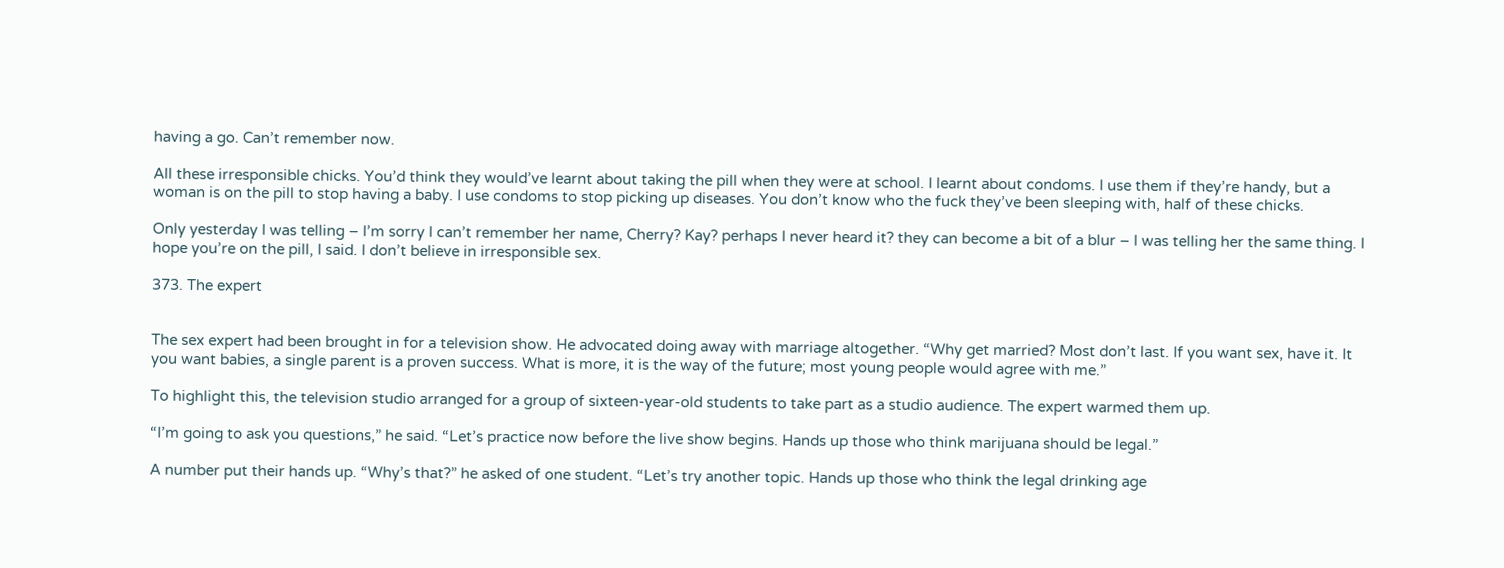having a go. Can’t remember now.

All these irresponsible chicks. You’d think they would’ve learnt about taking the pill when they were at school. I learnt about condoms. I use them if they’re handy, but a woman is on the pill to stop having a baby. I use condoms to stop picking up diseases. You don’t know who the fuck they’ve been sleeping with, half of these chicks.

Only yesterday I was telling – I’m sorry I can’t remember her name, Cherry? Kay? perhaps I never heard it? they can become a bit of a blur – I was telling her the same thing. I hope you’re on the pill, I said. I don’t believe in irresponsible sex.

373. The expert


The sex expert had been brought in for a television show. He advocated doing away with marriage altogether. “Why get married? Most don’t last. If you want sex, have it. It you want babies, a single parent is a proven success. What is more, it is the way of the future; most young people would agree with me.”

To highlight this, the television studio arranged for a group of sixteen-year-old students to take part as a studio audience. The expert warmed them up.

“I’m going to ask you questions,” he said. “Let’s practice now before the live show begins. Hands up those who think marijuana should be legal.”

A number put their hands up. “Why’s that?” he asked of one student. “Let’s try another topic. Hands up those who think the legal drinking age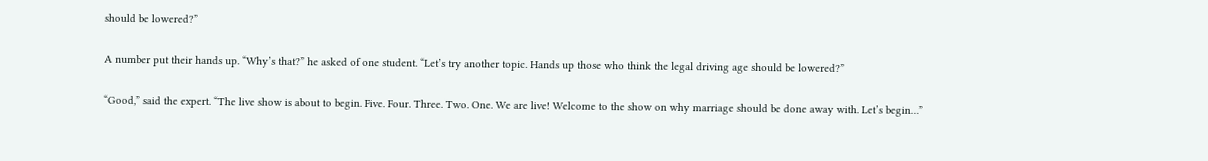should be lowered?”

A number put their hands up. “Why’s that?” he asked of one student. “Let’s try another topic. Hands up those who think the legal driving age should be lowered?”

“Good,” said the expert. “The live show is about to begin. Five. Four. Three. Two. One. We are live! Welcome to the show on why marriage should be done away with. Let’s begin…”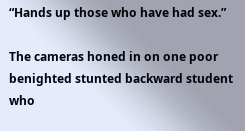“Hands up those who have had sex.”

The cameras honed in on one poor benighted stunted backward student who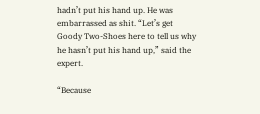hadn’t put his hand up. He was embarrassed as shit. “Let’s get Goody Two-Shoes here to tell us why he hasn’t put his hand up,” said the expert.

“Because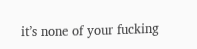it’s none of your fucking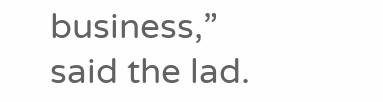business,” said the lad.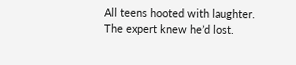All teens hooted with laughter. The expert knew he’d lost.